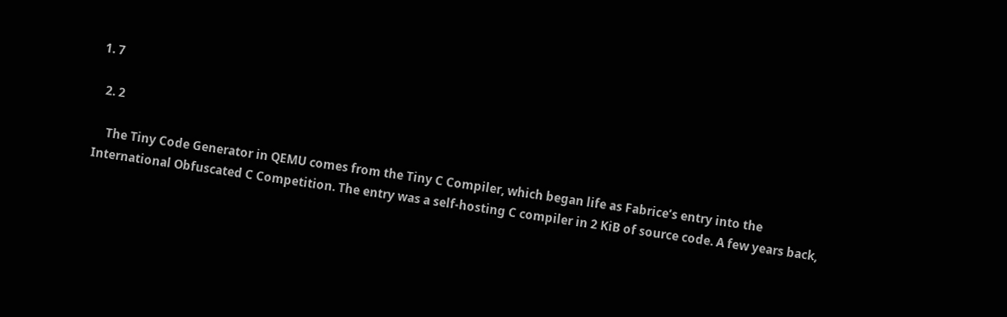1. 7

  2. 2

    The Tiny Code Generator in QEMU comes from the Tiny C Compiler, which began life as Fabrice’s entry into the International Obfuscated C Competition. The entry was a self-hosting C compiler in 2 KiB of source code. A few years back,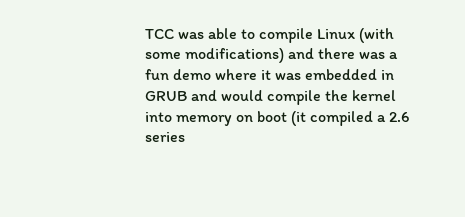TCC was able to compile Linux (with some modifications) and there was a fun demo where it was embedded in GRUB and would compile the kernel into memory on boot (it compiled a 2.6 series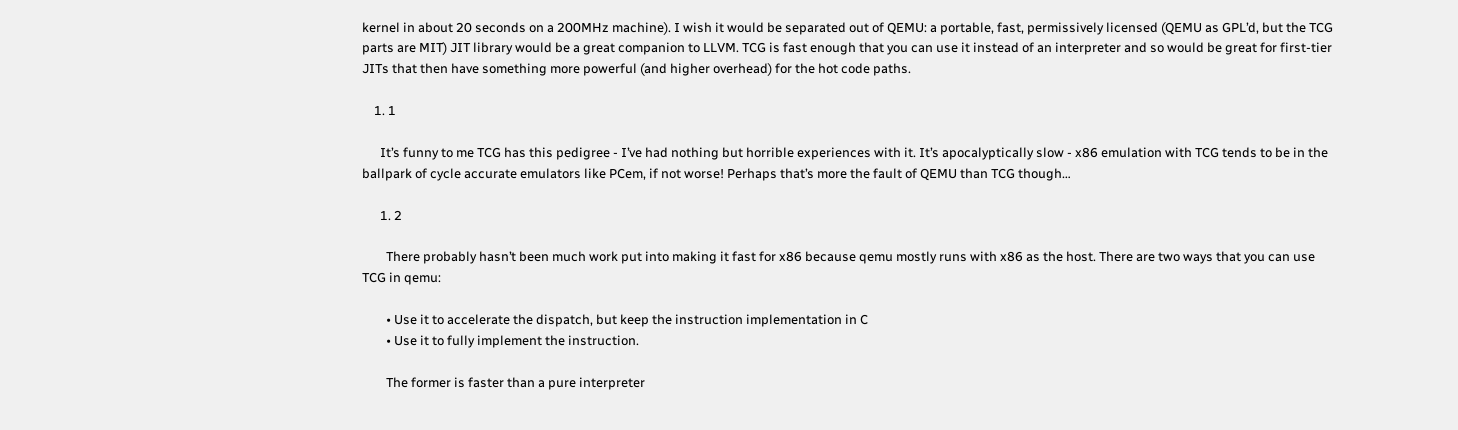kernel in about 20 seconds on a 200MHz machine). I wish it would be separated out of QEMU: a portable, fast, permissively licensed (QEMU as GPL’d, but the TCG parts are MIT) JIT library would be a great companion to LLVM. TCG is fast enough that you can use it instead of an interpreter and so would be great for first-tier JITs that then have something more powerful (and higher overhead) for the hot code paths.

    1. 1

      It’s funny to me TCG has this pedigree - I’ve had nothing but horrible experiences with it. It’s apocalyptically slow - x86 emulation with TCG tends to be in the ballpark of cycle accurate emulators like PCem, if not worse! Perhaps that’s more the fault of QEMU than TCG though…

      1. 2

        There probably hasn’t been much work put into making it fast for x86 because qemu mostly runs with x86 as the host. There are two ways that you can use TCG in qemu:

        • Use it to accelerate the dispatch, but keep the instruction implementation in C
        • Use it to fully implement the instruction.

        The former is faster than a pure interpreter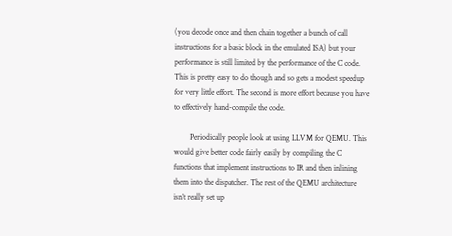(you decode once and then chain together a bunch of call instructions for a basic block in the emulated ISA) but your performance is still limited by the performance of the C code. This is pretty easy to do though and so gets a modest speedup for very little effort. The second is more effort because you have to effectively hand-compile the code.

        Periodically people look at using LLVM for QEMU. This would give better code fairly easily by compiling the C functions that implement instructions to IR and then inlining them into the dispatcher. The rest of the QEMU architecture isn’t really set up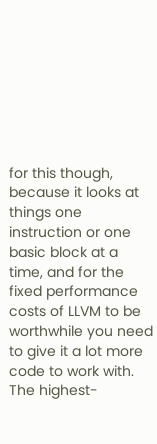for this though, because it looks at things one instruction or one basic block at a time, and for the fixed performance costs of LLVM to be worthwhile you need to give it a lot more code to work with. The highest-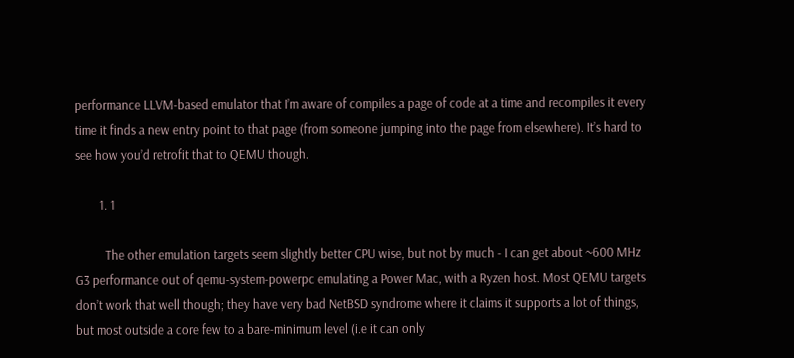performance LLVM-based emulator that I’m aware of compiles a page of code at a time and recompiles it every time it finds a new entry point to that page (from someone jumping into the page from elsewhere). It’s hard to see how you’d retrofit that to QEMU though.

        1. 1

          The other emulation targets seem slightly better CPU wise, but not by much - I can get about ~600 MHz G3 performance out of qemu-system-powerpc emulating a Power Mac, with a Ryzen host. Most QEMU targets don’t work that well though; they have very bad NetBSD syndrome where it claims it supports a lot of things, but most outside a core few to a bare-minimum level (i.e it can only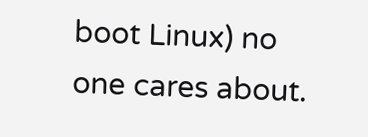boot Linux) no one cares about.